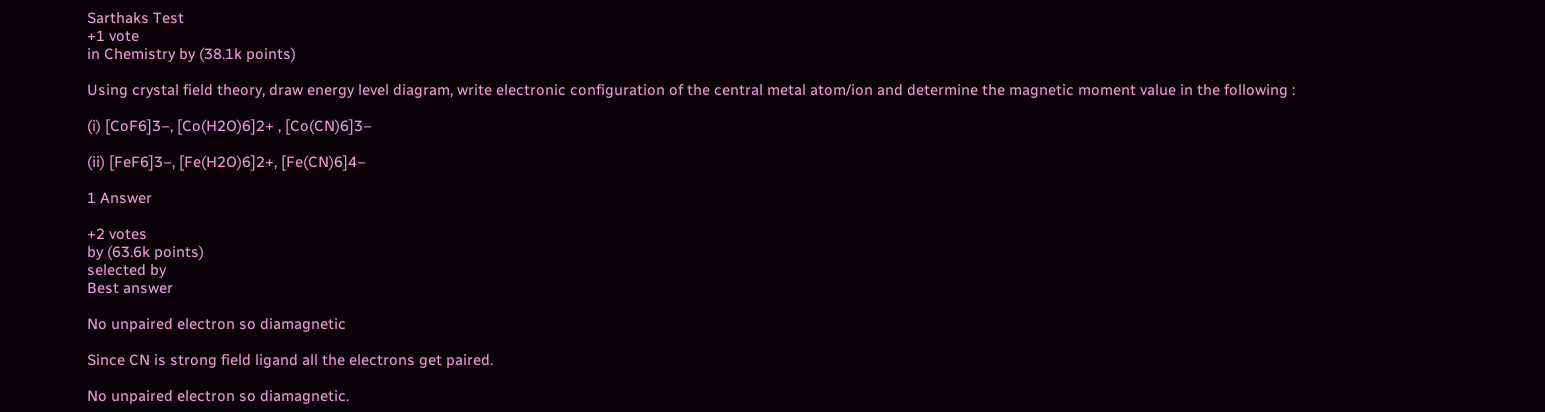Sarthaks Test
+1 vote
in Chemistry by (38.1k points)

Using crystal field theory, draw energy level diagram, write electronic configuration of the central metal atom/ion and determine the magnetic moment value in the following :

(i) [CoF6]3–, [Co(H2O)6]2+ , [Co(CN)6]3–

(ii) [FeF6]3–, [Fe(H2O)6]2+, [Fe(CN)6]4–

1 Answer

+2 votes
by (63.6k points)
selected by
Best answer

No unpaired electron so diamagnetic

Since CN is strong field ligand all the electrons get paired.

No unpaired electron so diamagnetic.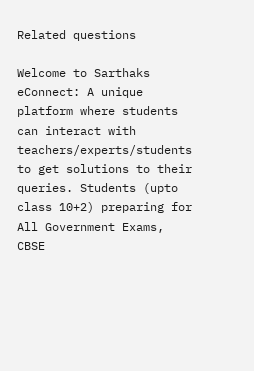Related questions

Welcome to Sarthaks eConnect: A unique platform where students can interact with teachers/experts/students to get solutions to their queries. Students (upto class 10+2) preparing for All Government Exams, CBSE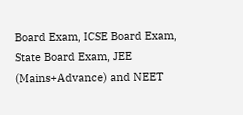Board Exam, ICSE Board Exam, State Board Exam, JEE (Mains+Advance) and NEET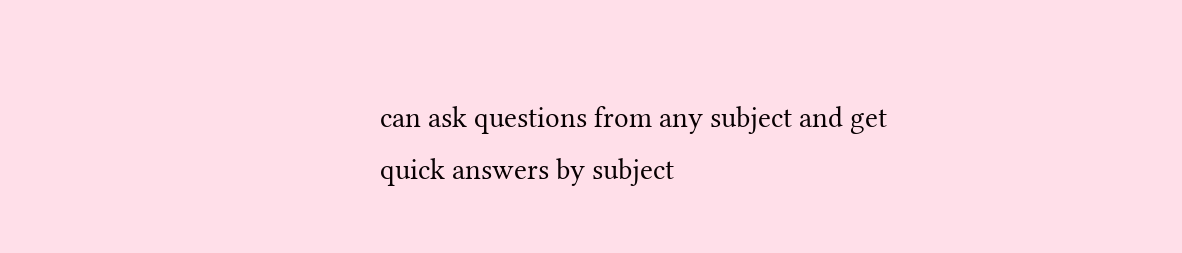can ask questions from any subject and get quick answers by subject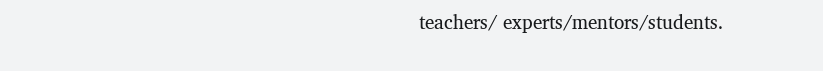teachers/ experts/mentors/students.